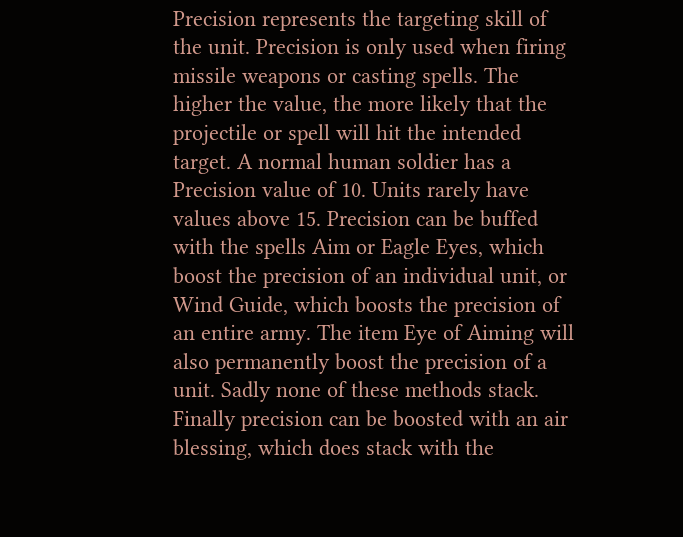Precision represents the targeting skill of the unit. Precision is only used when firing missile weapons or casting spells. The higher the value, the more likely that the projectile or spell will hit the intended target. A normal human soldier has a Precision value of 10. Units rarely have values above 15. Precision can be buffed with the spells Aim or Eagle Eyes, which boost the precision of an individual unit, or Wind Guide, which boosts the precision of an entire army. The item Eye of Aiming will also permanently boost the precision of a unit. Sadly none of these methods stack. Finally precision can be boosted with an air blessing, which does stack with the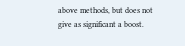above methods, but does not give as significant a boost.